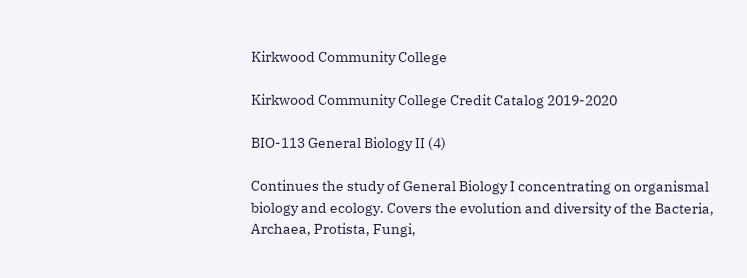Kirkwood Community College

Kirkwood Community College Credit Catalog 2019-2020

BIO-113 General Biology II (4)

Continues the study of General Biology I concentrating on organismal biology and ecology. Covers the evolution and diversity of the Bacteria, Archaea, Protista, Fungi,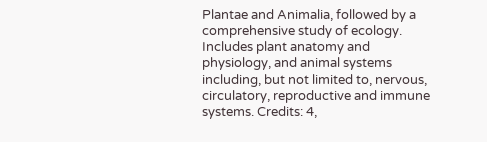Plantae and Animalia, followed by a comprehensive study of ecology. Includes plant anatomy and physiology, and animal systems including, but not limited to, nervous, circulatory, reproductive and immune systems. Credits: 4,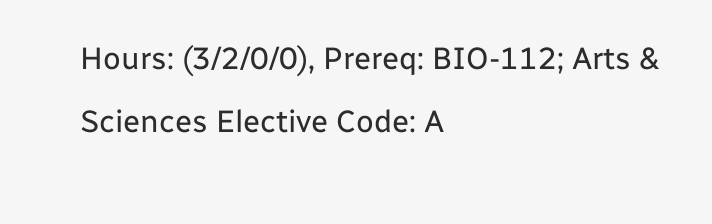Hours: (3/2/0/0), Prereq: BIO-112; Arts & Sciences Elective Code: A